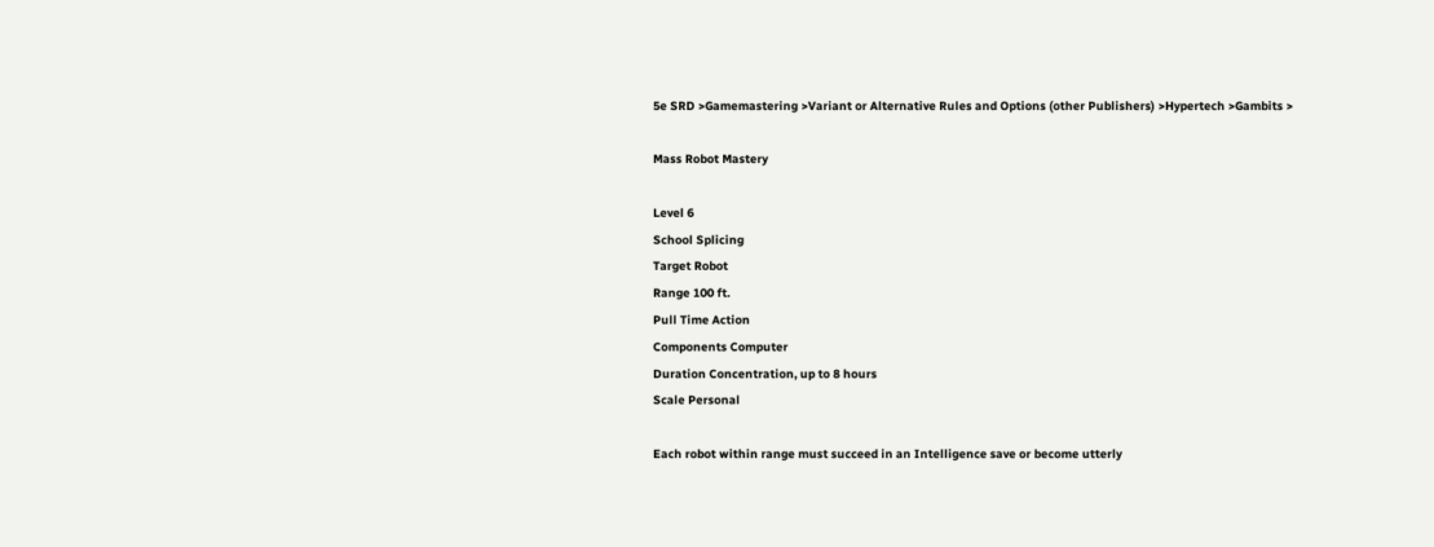5e SRD >Gamemastering >Variant or Alternative Rules and Options (other Publishers) >Hypertech >Gambits >

Mass Robot Mastery

Level 6
School Splicing
Target Robot
Range 100 ft.
Pull Time Action
Components Computer
Duration Concentration, up to 8 hours
Scale Personal

Each robot within range must succeed in an Intelligence save or become utterly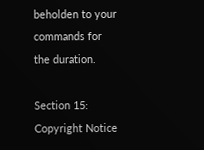beholden to your commands for the duration.

Section 15: Copyright Notice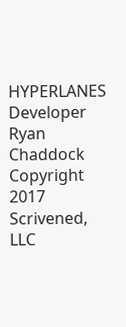HYPERLANES Developer Ryan Chaddock Copyright 2017 Scrivened, LLC